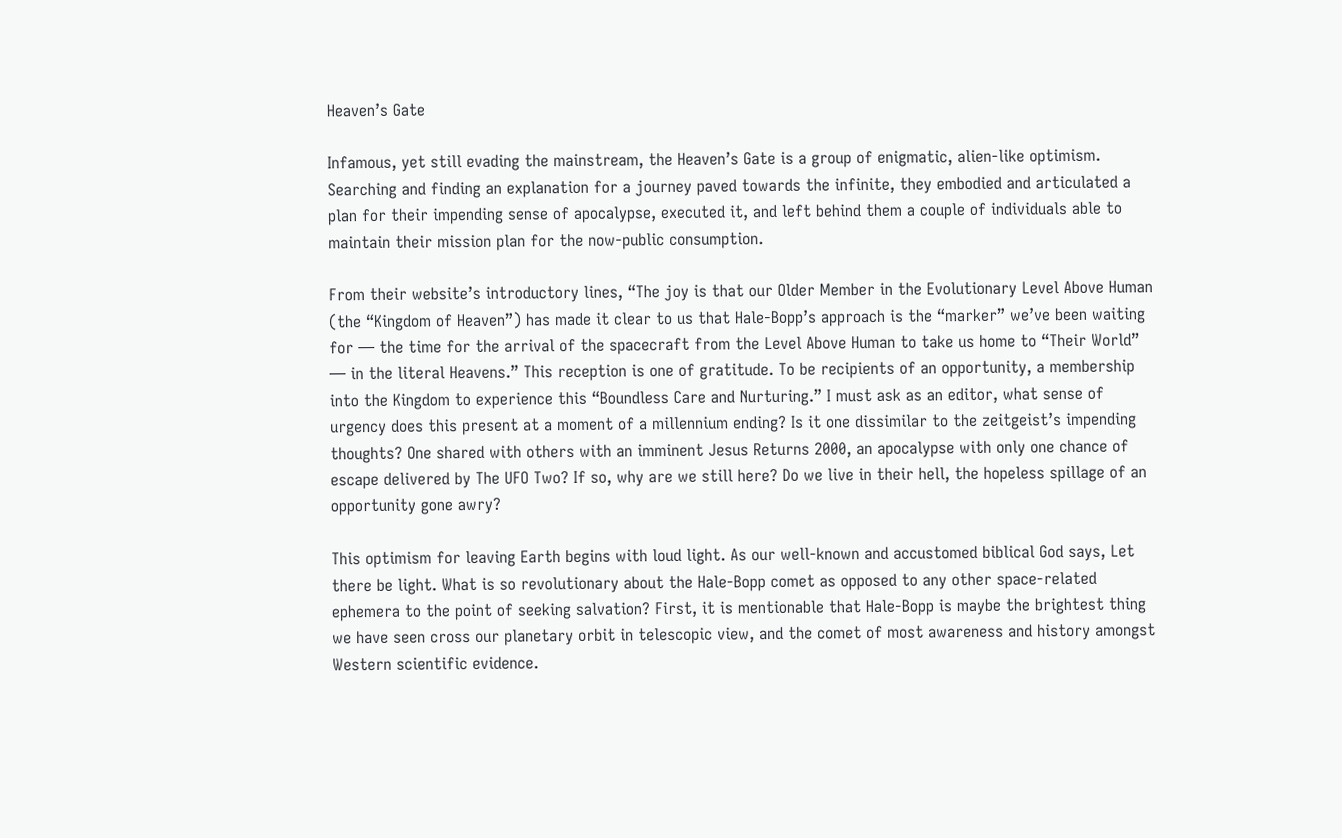Heaven’s Gate

Infamous, yet still evading the mainstream, the Heaven’s Gate is a group of enigmatic, alien-like optimism. Searching and finding an explanation for a journey paved towards the infinite, they embodied and articulated a plan for their impending sense of apocalypse, executed it, and left behind them a couple of individuals able to maintain their mission plan for the now-public consumption.

From their website’s introductory lines, “The joy is that our Older Member in the Evolutionary Level Above Human (the “Kingdom of Heaven”) has made it clear to us that Hale-Bopp’s approach is the “marker” we’ve been waiting for — the time for the arrival of the spacecraft from the Level Above Human to take us home to “Their World” — in the literal Heavens.” This reception is one of gratitude. To be recipients of an opportunity, a membership into the Kingdom to experience this “Boundless Care and Nurturing.” I must ask as an editor, what sense of urgency does this present at a moment of a millennium ending? Is it one dissimilar to the zeitgeist’s impending thoughts? One shared with others with an imminent Jesus Returns 2000, an apocalypse with only one chance of escape delivered by The UFO Two? If so, why are we still here? Do we live in their hell, the hopeless spillage of an opportunity gone awry?

This optimism for leaving Earth begins with loud light. As our well-known and accustomed biblical God says, Let there be light. What is so revolutionary about the Hale-Bopp comet as opposed to any other space-related ephemera to the point of seeking salvation? First, it is mentionable that Hale-Bopp is maybe the brightest thing we have seen cross our planetary orbit in telescopic view, and the comet of most awareness and history amongst Western scientific evidence.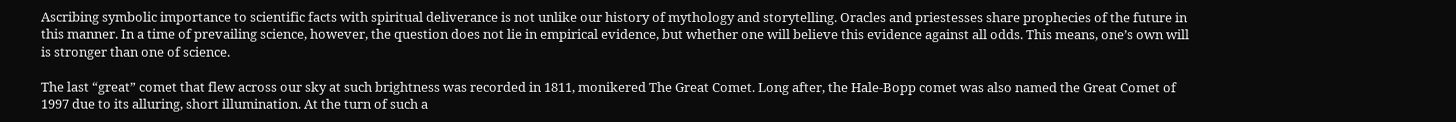Ascribing symbolic importance to scientific facts with spiritual deliverance is not unlike our history of mythology and storytelling. Oracles and priestesses share prophecies of the future in this manner. In a time of prevailing science, however, the question does not lie in empirical evidence, but whether one will believe this evidence against all odds. This means, one’s own will is stronger than one of science.

The last “great” comet that flew across our sky at such brightness was recorded in 1811, monikered The Great Comet. Long after, the Hale-Bopp comet was also named the Great Comet of 1997 due to its alluring, short illumination. At the turn of such a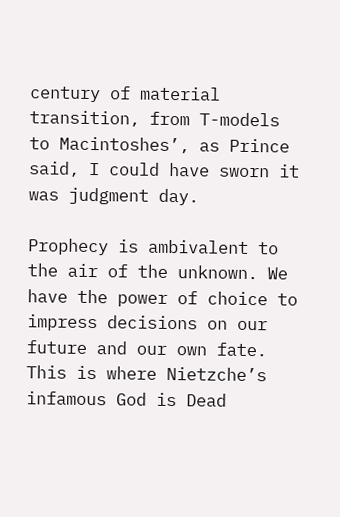century of material transition, from T-models to Macintoshes’, as Prince said, I could have sworn it was judgment day.

Prophecy is ambivalent to the air of the unknown. We have the power of choice to impress decisions on our future and our own fate. This is where Nietzche’s infamous God is Dead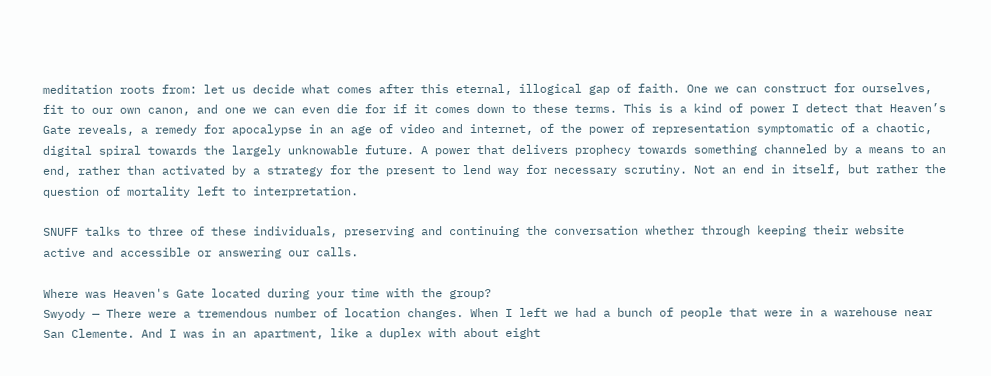meditation roots from: let us decide what comes after this eternal, illogical gap of faith. One we can construct for ourselves, fit to our own canon, and one we can even die for if it comes down to these terms. This is a kind of power I detect that Heaven’s Gate reveals, a remedy for apocalypse in an age of video and internet, of the power of representation symptomatic of a chaotic, digital spiral towards the largely unknowable future. A power that delivers prophecy towards something channeled by a means to an end, rather than activated by a strategy for the present to lend way for necessary scrutiny. Not an end in itself, but rather the question of mortality left to interpretation.

SNUFF talks to three of these individuals, preserving and continuing the conversation whether through keeping their website active and accessible or answering our calls.

Where was Heaven's Gate located during your time with the group?
Swyody — There were a tremendous number of location changes. When I left we had a bunch of people that were in a warehouse near San Clemente. And I was in an apartment, like a duplex with about eight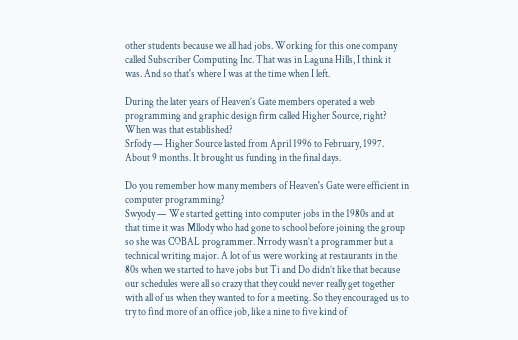other students because we all had jobs. Working for this one company called Subscriber Computing Inc. That was in Laguna Hills, I think it was. And so that's where I was at the time when I left.

During the later years of Heaven’s Gate members operated a web programming and graphic design firm called Higher Source, right? When was that established?
Srfody — Higher Source lasted from April 1996 to February, 1997. About 9 months. It brought us funding in the final days.

Do you remember how many members of Heaven's Gate were efficient in computer programming?
Swyody — We started getting into computer jobs in the 1980s and at that time it was Mllody who had gone to school before joining the group so she was COBAL programmer. Nrrody wasn’t a programmer but a technical writing major. A lot of us were working at restaurants in the 80s when we started to have jobs but Ti and Do didn’t like that because our schedules were all so crazy that they could never really get together with all of us when they wanted to for a meeting. So they encouraged us to try to find more of an office job, like a nine to five kind of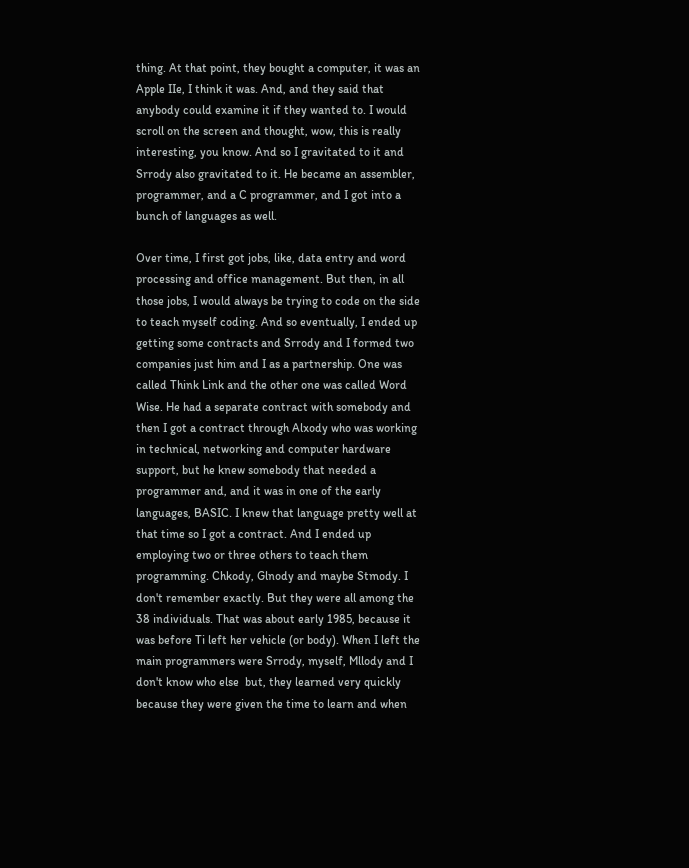thing. At that point, they bought a computer, it was an Apple IIe, I think it was. And, and they said that anybody could examine it if they wanted to. I would scroll on the screen and thought, wow, this is really interesting, you know. And so I gravitated to it and Srrody also gravitated to it. He became an assembler, programmer, and a C programmer, and I got into a bunch of languages as well.

Over time, I first got jobs, like, data entry and word processing and office management. But then, in all those jobs, I would always be trying to code on the side to teach myself coding. And so eventually, I ended up getting some contracts and Srrody and I formed two companies just him and I as a partnership. One was called Think Link and the other one was called Word Wise. He had a separate contract with somebody and then I got a contract through Alxody who was working in technical, networking and computer hardware support, but he knew somebody that needed a programmer and, and it was in one of the early languages, BASIC. I knew that language pretty well at that time so I got a contract. And I ended up employing two or three others to teach them programming. Chkody, Glnody and maybe Stmody. I don't remember exactly. But they were all among the 38 individuals. That was about early 1985, because it was before Ti left her vehicle (or body). When I left the main programmers were Srrody, myself, Mllody and I don't know who else  but, they learned very quickly because they were given the time to learn and when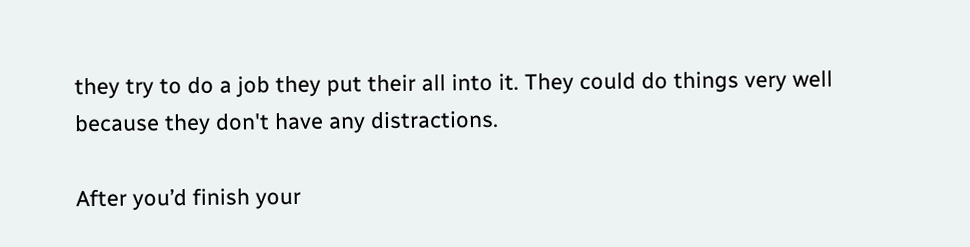they try to do a job they put their all into it. They could do things very well because they don't have any distractions.

After you’d finish your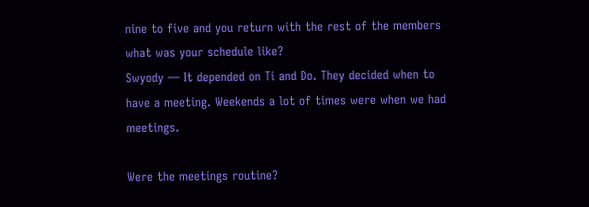nine to five and you return with the rest of the members what was your schedule like?
Swyody — It depended on Ti and Do. They decided when to have a meeting. Weekends a lot of times were when we had meetings.

Were the meetings routine?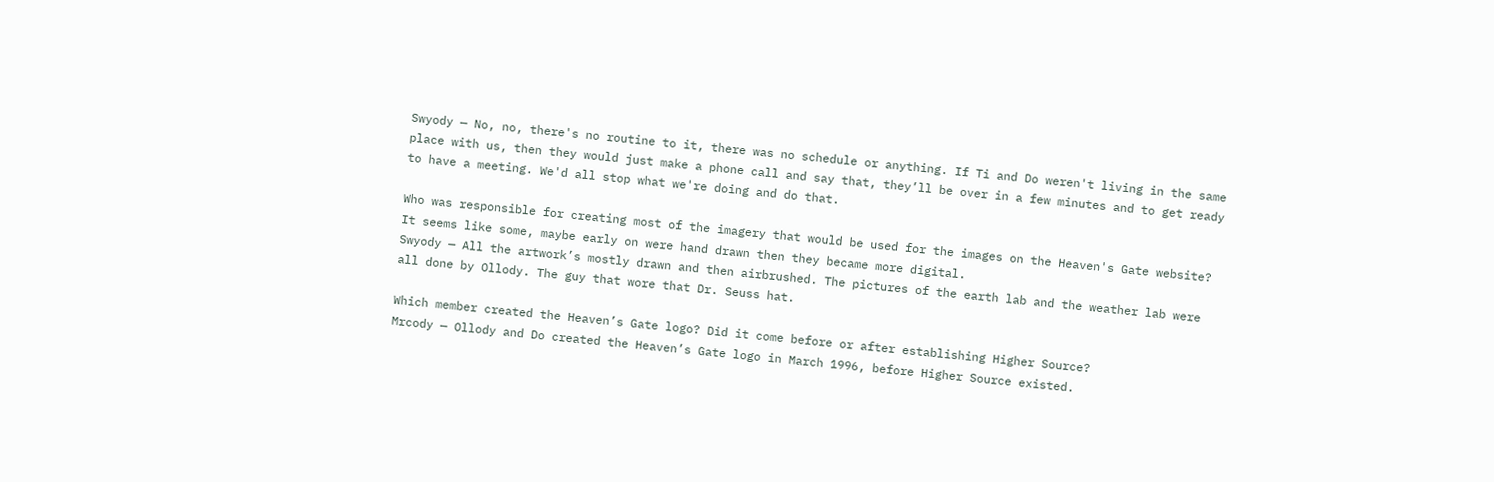Swyody — No, no, there's no routine to it, there was no schedule or anything. If Ti and Do weren't living in the same place with us, then they would just make a phone call and say that, they’ll be over in a few minutes and to get ready to have a meeting. We'd all stop what we're doing and do that.

Who was responsible for creating most of the imagery that would be used for the images on the Heaven's Gate website? It seems like some, maybe early on were hand drawn then they became more digital.
Swyody — All the artwork’s mostly drawn and then airbrushed. The pictures of the earth lab and the weather lab were all done by Ollody. The guy that wore that Dr. Seuss hat.

Which member created the Heaven’s Gate logo? Did it come before or after establishing Higher Source?
Mrcody — Ollody and Do created the Heaven’s Gate logo in March 1996, before Higher Source existed.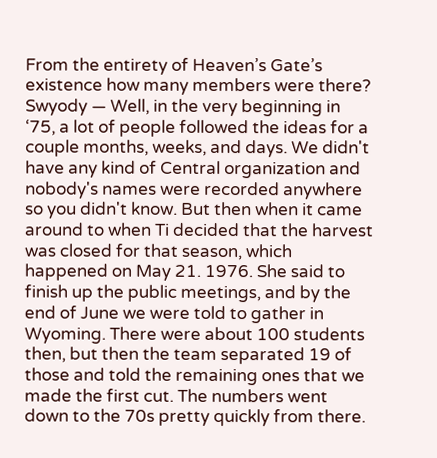From the entirety of Heaven’s Gate’s existence how many members were there?
Swyody — Well, in the very beginning in ‘75, a lot of people followed the ideas for a couple months, weeks, and days. We didn't have any kind of Central organization and nobody's names were recorded anywhere so you didn't know. But then when it came around to when Ti decided that the harvest was closed for that season, which happened on May 21. 1976. She said to finish up the public meetings, and by the end of June we were told to gather in Wyoming. There were about 100 students then, but then the team separated 19 of those and told the remaining ones that we made the first cut. The numbers went down to the 70s pretty quickly from there.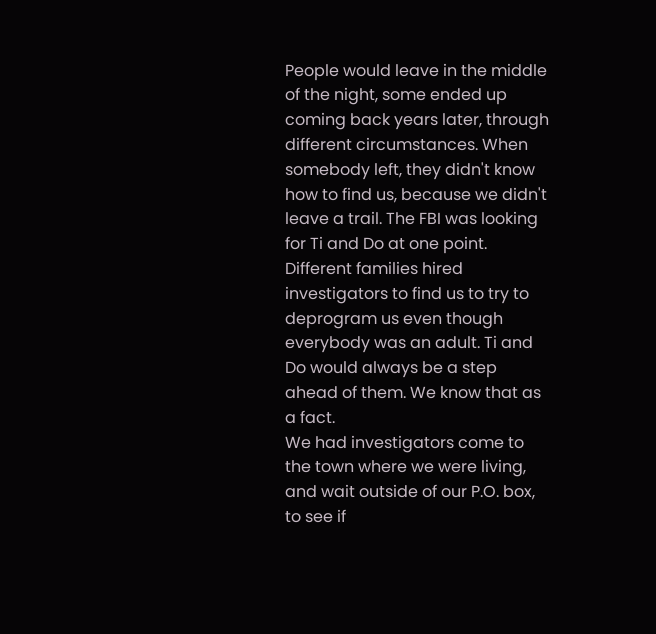People would leave in the middle of the night, some ended up coming back years later, through different circumstances. When somebody left, they didn't know how to find us, because we didn't leave a trail. The FBI was looking for Ti and Do at one point. Different families hired investigators to find us to try to deprogram us even though everybody was an adult. Ti and Do would always be a step ahead of them. We know that as a fact.
We had investigators come to the town where we were living, and wait outside of our P.O. box, to see if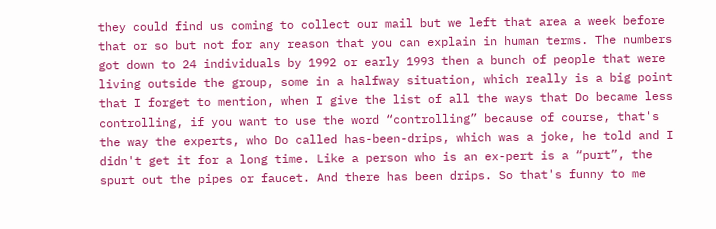they could find us coming to collect our mail but we left that area a week before that or so but not for any reason that you can explain in human terms. The numbers got down to 24 individuals by 1992 or early 1993 then a bunch of people that were living outside the group, some in a halfway situation, which really is a big point that I forget to mention, when I give the list of all the ways that Do became less controlling, if you want to use the word “controlling” because of course, that's the way the experts, who Do called has-been-drips, which was a joke, he told and I didn't get it for a long time. Like a person who is an ex-pert is a “purt”, the spurt out the pipes or faucet. And there has been drips. So that's funny to me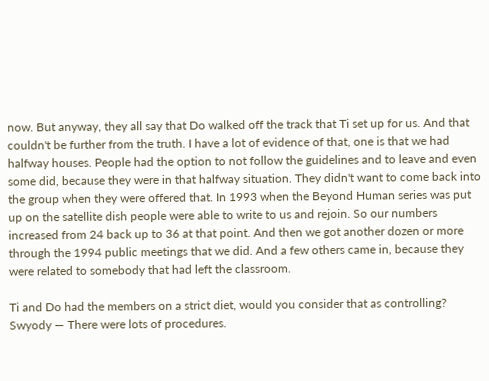now. But anyway, they all say that Do walked off the track that Ti set up for us. And that couldn't be further from the truth. I have a lot of evidence of that, one is that we had halfway houses. People had the option to not follow the guidelines and to leave and even some did, because they were in that halfway situation. They didn't want to come back into the group when they were offered that. In 1993 when the Beyond Human series was put up on the satellite dish people were able to write to us and rejoin. So our numbers increased from 24 back up to 36 at that point. And then we got another dozen or more through the 1994 public meetings that we did. And a few others came in, because they were related to somebody that had left the classroom.

Ti and Do had the members on a strict diet, would you consider that as controlling?
Swyody — There were lots of procedures.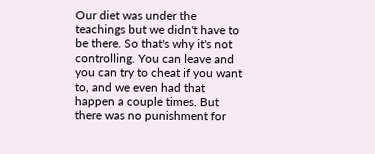Our diet was under the teachings but we didn't have to be there. So that's why it's not controlling. You can leave and you can try to cheat if you want to, and we even had that happen a couple times. But there was no punishment for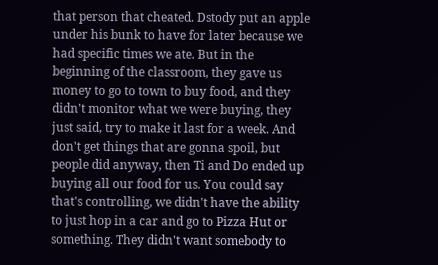that person that cheated. Dstody put an apple under his bunk to have for later because we had specific times we ate. But in the beginning of the classroom, they gave us money to go to town to buy food, and they didn't monitor what we were buying, they just said, try to make it last for a week. And don't get things that are gonna spoil, but people did anyway, then Ti and Do ended up buying all our food for us. You could say that's controlling, we didn't have the ability to just hop in a car and go to Pizza Hut or something. They didn't want somebody to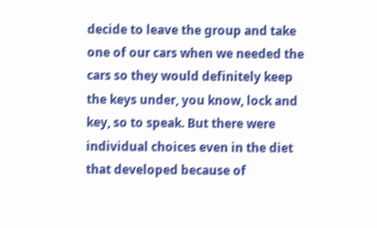decide to leave the group and take one of our cars when we needed the cars so they would definitely keep the keys under, you know, lock and key, so to speak. But there were individual choices even in the diet that developed because of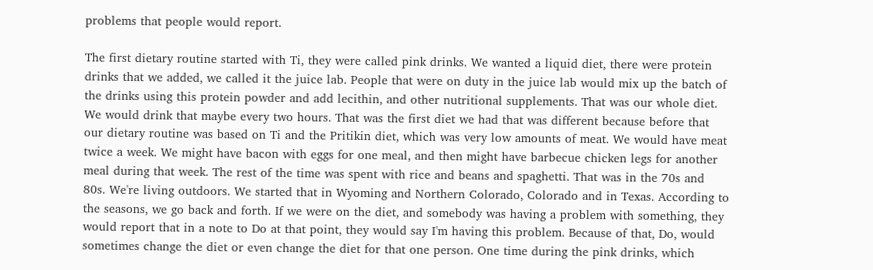problems that people would report.

The first dietary routine started with Ti, they were called pink drinks. We wanted a liquid diet, there were protein drinks that we added, we called it the juice lab. People that were on duty in the juice lab would mix up the batch of the drinks using this protein powder and add lecithin, and other nutritional supplements. That was our whole diet. We would drink that maybe every two hours. That was the first diet we had that was different because before that our dietary routine was based on Ti and the Pritikin diet, which was very low amounts of meat. We would have meat twice a week. We might have bacon with eggs for one meal, and then might have barbecue chicken legs for another meal during that week. The rest of the time was spent with rice and beans and spaghetti. That was in the 70s and 80s. We're living outdoors. We started that in Wyoming and Northern Colorado, Colorado and in Texas. According to the seasons, we go back and forth. If we were on the diet, and somebody was having a problem with something, they would report that in a note to Do at that point, they would say I'm having this problem. Because of that, Do, would sometimes change the diet or even change the diet for that one person. One time during the pink drinks, which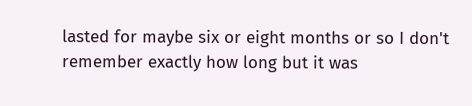lasted for maybe six or eight months or so I don't remember exactly how long but it was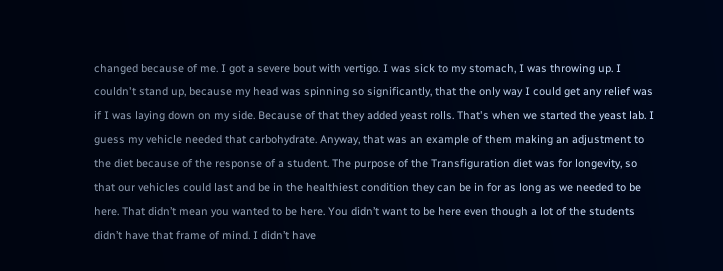changed because of me. I got a severe bout with vertigo. I was sick to my stomach, I was throwing up. I couldn't stand up, because my head was spinning so significantly, that the only way I could get any relief was if I was laying down on my side. Because of that they added yeast rolls. That's when we started the yeast lab. I guess my vehicle needed that carbohydrate. Anyway, that was an example of them making an adjustment to the diet because of the response of a student. The purpose of the Transfiguration diet was for longevity, so that our vehicles could last and be in the healthiest condition they can be in for as long as we needed to be here. That didn’t mean you wanted to be here. You didn’t want to be here even though a lot of the students didn’t have that frame of mind. I didn’t have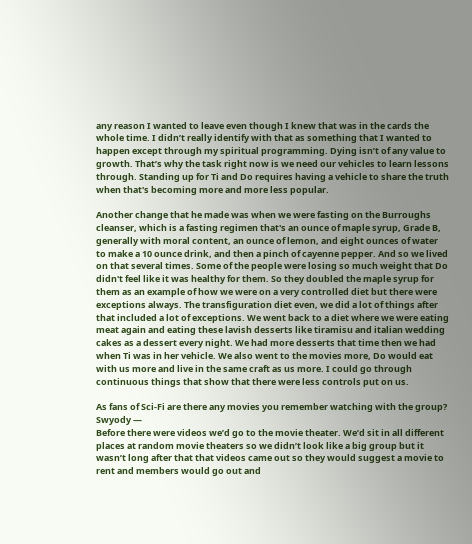any reason I wanted to leave even though I knew that was in the cards the whole time. I didn’t really identify with that as something that I wanted to happen except through my spiritual programming. Dying isn’t of any value to growth. That’s why the task right now is we need our vehicles to learn lessons through. Standing up for Ti and Do requires having a vehicle to share the truth when that's becoming more and more less popular.

Another change that he made was when we were fasting on the Burroughs cleanser, which is a fasting regimen that's an ounce of maple syrup, Grade B, generally with moral content, an ounce of lemon, and eight ounces of water to make a 10 ounce drink, and then a pinch of cayenne pepper. And so we lived on that several times. Some of the people were losing so much weight that Do didn't feel like it was healthy for them. So they doubled the maple syrup for them as an example of how we were on a very controlled diet but there were exceptions always. The transfiguration diet even, we did a lot of things after that included a lot of exceptions. We went back to a diet where we were eating meat again and eating these lavish desserts like tiramisu and italian wedding cakes as a dessert every night. We had more desserts that time then we had when Ti was in her vehicle. We also went to the movies more, Do would eat with us more and live in the same craft as us more. I could go through continuous things that show that there were less controls put on us.

As fans of Sci-Fi are there any movies you remember watching with the group?
Swyody —
Before there were videos we’d go to the movie theater. We’d sit in all different places at random movie theaters so we didn’t look like a big group but it wasn’t long after that that videos came out so they would suggest a movie to rent and members would go out and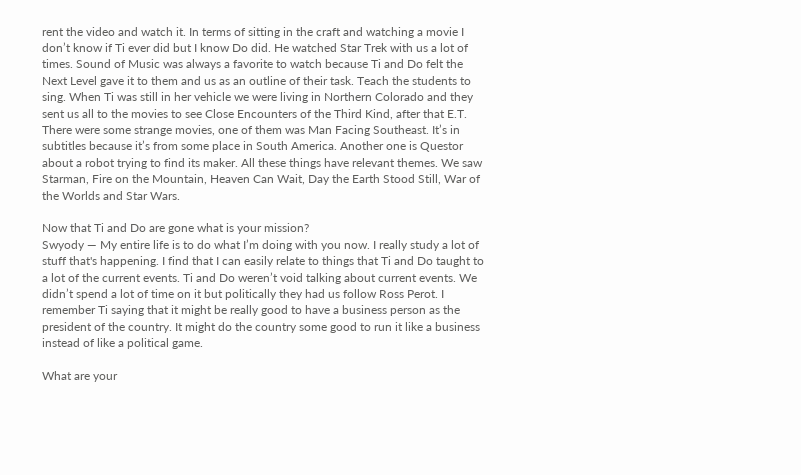rent the video and watch it. In terms of sitting in the craft and watching a movie I don’t know if Ti ever did but I know Do did. He watched Star Trek with us a lot of times. Sound of Music was always a favorite to watch because Ti and Do felt the Next Level gave it to them and us as an outline of their task. Teach the students to sing. When Ti was still in her vehicle we were living in Northern Colorado and they sent us all to the movies to see Close Encounters of the Third Kind, after that E.T. There were some strange movies, one of them was Man Facing Southeast. It’s in subtitles because it’s from some place in South America. Another one is Questor about a robot trying to find its maker. All these things have relevant themes. We saw Starman, Fire on the Mountain, Heaven Can Wait, Day the Earth Stood Still, War of the Worlds and Star Wars.

Now that Ti and Do are gone what is your mission?
Swyody — My entire life is to do what I’m doing with you now. I really study a lot of stuff that's happening. I find that I can easily relate to things that Ti and Do taught to a lot of the current events. Ti and Do weren’t void talking about current events. We didn’t spend a lot of time on it but politically they had us follow Ross Perot. I remember Ti saying that it might be really good to have a business person as the president of the country. It might do the country some good to run it like a business instead of like a political game.

What are your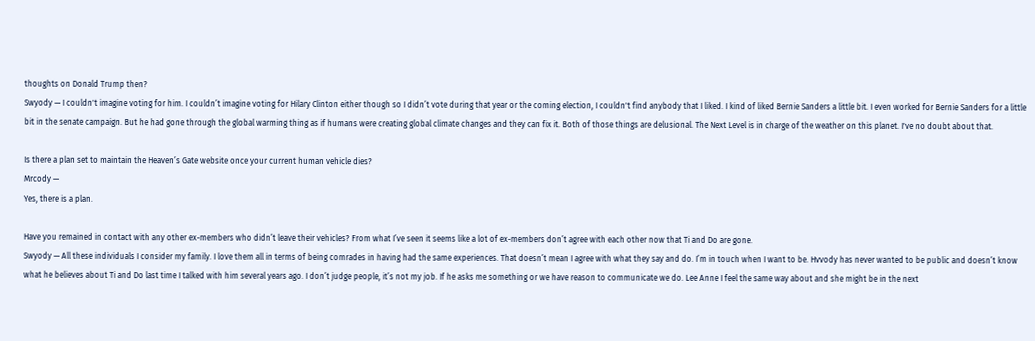thoughts on Donald Trump then?
Swyody — I couldn't imagine voting for him. I couldn’t imagine voting for Hilary Clinton either though so I didn’t vote during that year or the coming election, I couldn't find anybody that I liked. I kind of liked Bernie Sanders a little bit. I even worked for Bernie Sanders for a little bit in the senate campaign. But he had gone through the global warming thing as if humans were creating global climate changes and they can fix it. Both of those things are delusional. The Next Level is in charge of the weather on this planet. I've no doubt about that.

Is there a plan set to maintain the Heaven’s Gate website once your current human vehicle dies?
Mrcody —
Yes, there is a plan.

Have you remained in contact with any other ex-members who didn’t leave their vehicles? From what I’ve seen it seems like a lot of ex-members don’t agree with each other now that Ti and Do are gone.
Swyody — All these individuals I consider my family. I love them all in terms of being comrades in having had the same experiences. That doesn’t mean I agree with what they say and do. I’m in touch when I want to be. Hvvody has never wanted to be public and doesn’t know what he believes about Ti and Do last time I talked with him several years ago. I don’t judge people, it’s not my job. If he asks me something or we have reason to communicate we do. Lee Anne I feel the same way about and she might be in the next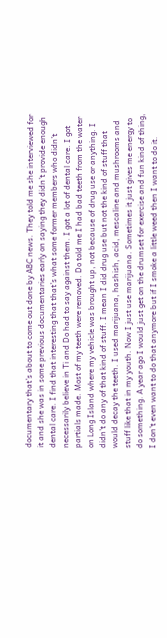documentary that’s about to come out done by ABC news. They told me she interviewed for it and she was in some previous documentaries early on saying they didn’t provide enough dental care. I find that interesting that that’s what some former members who didn’t necessarily believe in Ti and Do had to say against them. I got a lot of dental care. I got partials made. Most of my teeth were removed. Do told me I had bad teeth from the water on Long Island where my vehicle was brought up, not because of drug use or anything. I didn’t do any of that kind of stuff. I mean I did drug use but not the kind of stuff that would decay the teeth. I used marijuana, hashish, acid, mescaline and mushrooms and stuff like that in my youth. Now I just use marijuana. Sometimes it just gives me energy to do something. A year ago I would just get on the drumset for exercise and fun kind of thing, I don't even want to do that anymore but if I smoke a little weed then I want to do it.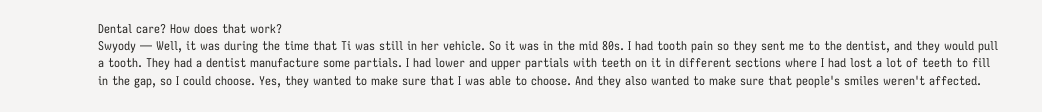Dental care? How does that work?
Swyody — Well, it was during the time that Ti was still in her vehicle. So it was in the mid 80s. I had tooth pain so they sent me to the dentist, and they would pull a tooth. They had a dentist manufacture some partials. I had lower and upper partials with teeth on it in different sections where I had lost a lot of teeth to fill in the gap, so I could choose. Yes, they wanted to make sure that I was able to choose. And they also wanted to make sure that people's smiles weren't affected.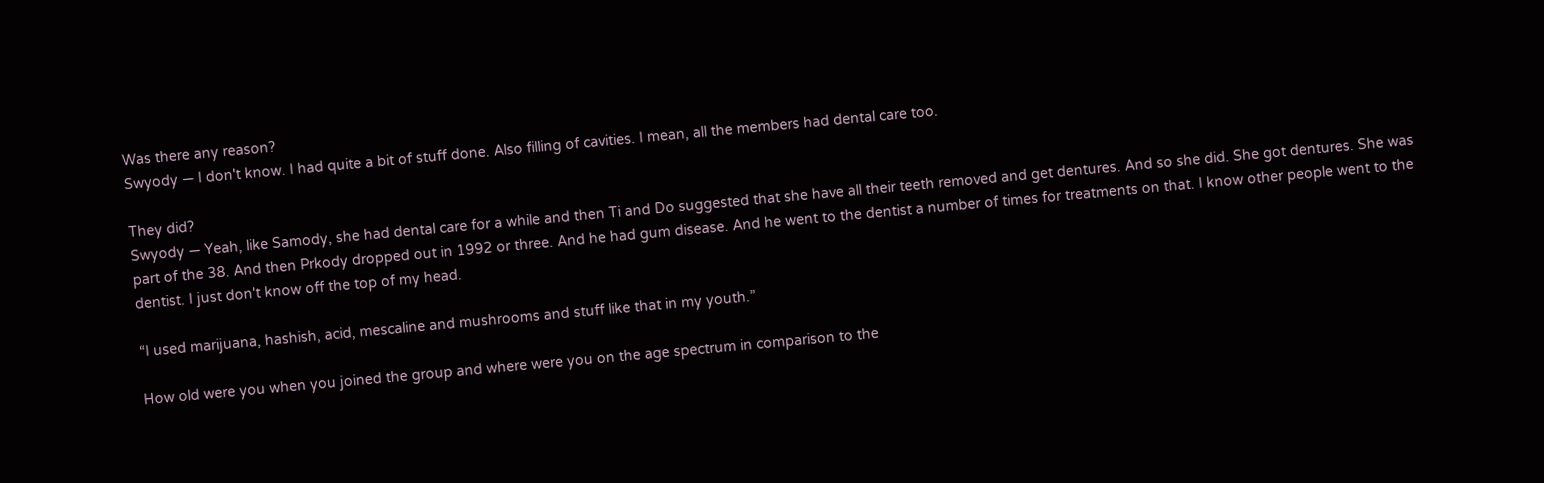Was there any reason?
Swyody — I don't know. I had quite a bit of stuff done. Also filling of cavities. I mean, all the members had dental care too.

They did?
Swyody — Yeah, like Samody, she had dental care for a while and then Ti and Do suggested that she have all their teeth removed and get dentures. And so she did. She got dentures. She was part of the 38. And then Prkody dropped out in 1992 or three. And he had gum disease. And he went to the dentist a number of times for treatments on that. I know other people went to the dentist. I just don't know off the top of my head.

“I used marijuana, hashish, acid, mescaline and mushrooms and stuff like that in my youth.”

How old were you when you joined the group and where were you on the age spectrum in comparison to the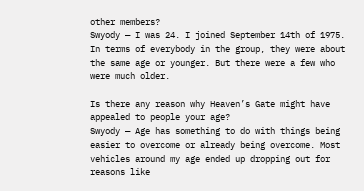other members?
Swyody — I was 24. I joined September 14th of 1975. In terms of everybody in the group, they were about the same age or younger. But there were a few who were much older.

Is there any reason why Heaven’s Gate might have appealed to people your age?
Swyody — Age has something to do with things being easier to overcome or already being overcome. Most vehicles around my age ended up dropping out for reasons like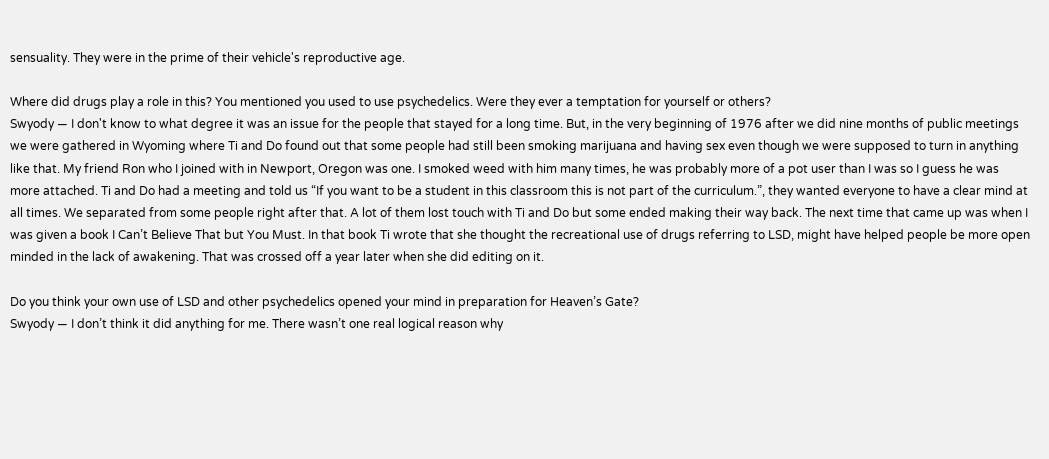sensuality. They were in the prime of their vehicle's reproductive age.

Where did drugs play a role in this? You mentioned you used to use psychedelics. Were they ever a temptation for yourself or others?
Swyody — I don't know to what degree it was an issue for the people that stayed for a long time. But, in the very beginning of 1976 after we did nine months of public meetings we were gathered in Wyoming where Ti and Do found out that some people had still been smoking marijuana and having sex even though we were supposed to turn in anything like that. My friend Ron who I joined with in Newport, Oregon was one. I smoked weed with him many times, he was probably more of a pot user than I was so I guess he was more attached. Ti and Do had a meeting and told us “If you want to be a student in this classroom this is not part of the curriculum.”, they wanted everyone to have a clear mind at all times. We separated from some people right after that. A lot of them lost touch with Ti and Do but some ended making their way back. The next time that came up was when I was given a book I Can’t Believe That but You Must. In that book Ti wrote that she thought the recreational use of drugs referring to LSD, might have helped people be more open minded in the lack of awakening. That was crossed off a year later when she did editing on it.

Do you think your own use of LSD and other psychedelics opened your mind in preparation for Heaven’s Gate?
Swyody — I don’t think it did anything for me. There wasn’t one real logical reason why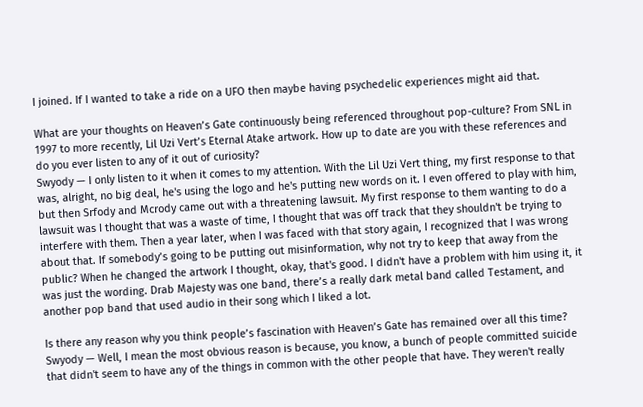I joined. If I wanted to take a ride on a UFO then maybe having psychedelic experiences might aid that.

What are your thoughts on Heaven’s Gate continuously being referenced throughout pop-culture? From SNL in 1997 to more recently, Lil Uzi Vert’s Eternal Atake artwork. How up to date are you with these references and do you ever listen to any of it out of curiosity?
Swyody — I only listen to it when it comes to my attention. With the Lil Uzi Vert thing, my first response to that was, alright, no big deal, he's using the logo and he's putting new words on it. I even offered to play with him, but then Srfody and Mcrody came out with a threatening lawsuit. My first response to them wanting to do a lawsuit was I thought that was a waste of time, I thought that was off track that they shouldn't be trying to interfere with them. Then a year later, when I was faced with that story again, I recognized that I was wrong about that. If somebody’s going to be putting out misinformation, why not try to keep that away from the public? When he changed the artwork I thought, okay, that's good. I didn't have a problem with him using it, it was just the wording. Drab Majesty was one band, there’s a really dark metal band called Testament, and another pop band that used audio in their song which I liked a lot.

Is there any reason why you think people’s fascination with Heaven’s Gate has remained over all this time?
Swyody — Well, I mean the most obvious reason is because, you know, a bunch of people committed suicide that didn't seem to have any of the things in common with the other people that have. They weren't really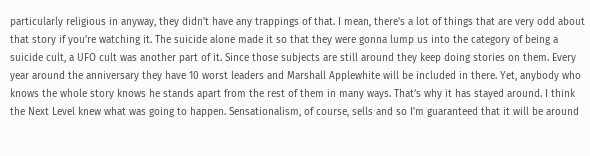particularly religious in anyway, they didn't have any trappings of that. I mean, there's a lot of things that are very odd about that story if you’re watching it. The suicide alone made it so that they were gonna lump us into the category of being a suicide cult, a UFO cult was another part of it. Since those subjects are still around they keep doing stories on them. Every year around the anniversary they have 10 worst leaders and Marshall Applewhite will be included in there. Yet, anybody who knows the whole story knows he stands apart from the rest of them in many ways. That’s why it has stayed around. I think the Next Level knew what was going to happen. Sensationalism, of course, sells and so I'm guaranteed that it will be around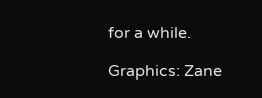for a while.

Graphics: Zane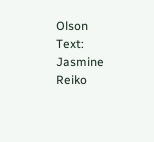Olson
Text: Jasmine Reiko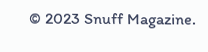© 2023 Snuff Magazine.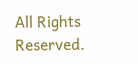All Rights Reserved.